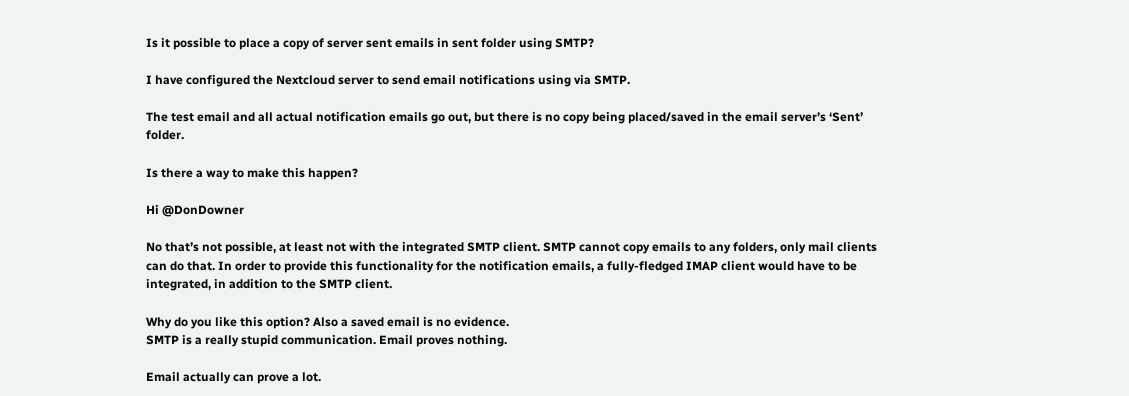Is it possible to place a copy of server sent emails in sent folder using SMTP?

I have configured the Nextcloud server to send email notifications using via SMTP.

The test email and all actual notification emails go out, but there is no copy being placed/saved in the email server’s ‘Sent’ folder.

Is there a way to make this happen?

Hi @DonDowner

No that’s not possible, at least not with the integrated SMTP client. SMTP cannot copy emails to any folders, only mail clients can do that. In order to provide this functionality for the notification emails, a fully-fledged IMAP client would have to be integrated, in addition to the SMTP client.

Why do you like this option? Also a saved email is no evidence.
SMTP is a really stupid communication. Email proves nothing.

Email actually can prove a lot.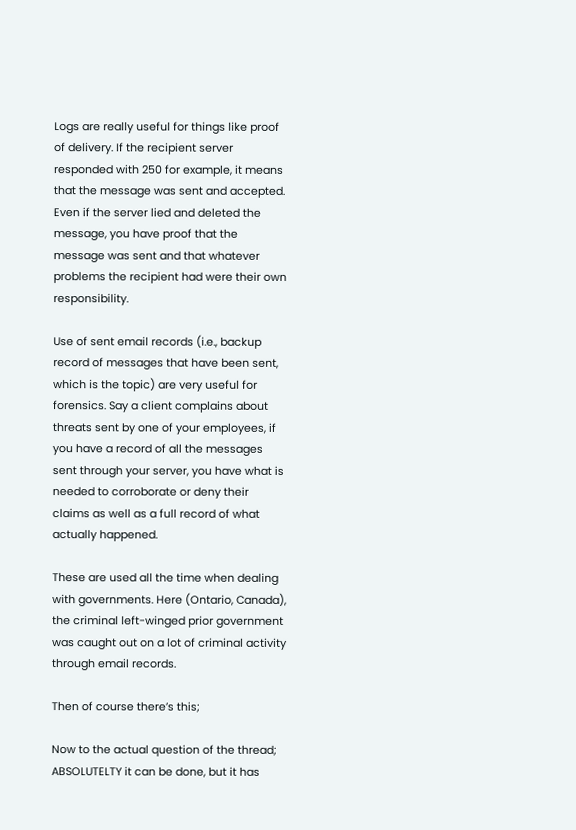Logs are really useful for things like proof of delivery. If the recipient server responded with 250 for example, it means that the message was sent and accepted. Even if the server lied and deleted the message, you have proof that the message was sent and that whatever problems the recipient had were their own responsibility.

Use of sent email records (i.e., backup record of messages that have been sent, which is the topic) are very useful for forensics. Say a client complains about threats sent by one of your employees, if you have a record of all the messages sent through your server, you have what is needed to corroborate or deny their claims as well as a full record of what actually happened.

These are used all the time when dealing with governments. Here (Ontario, Canada), the criminal left-winged prior government was caught out on a lot of criminal activity through email records.

Then of course there’s this;

Now to the actual question of the thread;
ABSOLUTELTY it can be done, but it has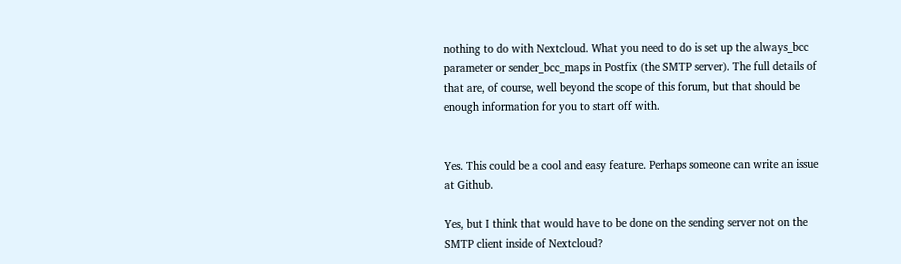nothing to do with Nextcloud. What you need to do is set up the always_bcc parameter or sender_bcc_maps in Postfix (the SMTP server). The full details of that are, of course, well beyond the scope of this forum, but that should be enough information for you to start off with.


Yes. This could be a cool and easy feature. Perhaps someone can write an issue at Github.

Yes, but I think that would have to be done on the sending server not on the SMTP client inside of Nextcloud?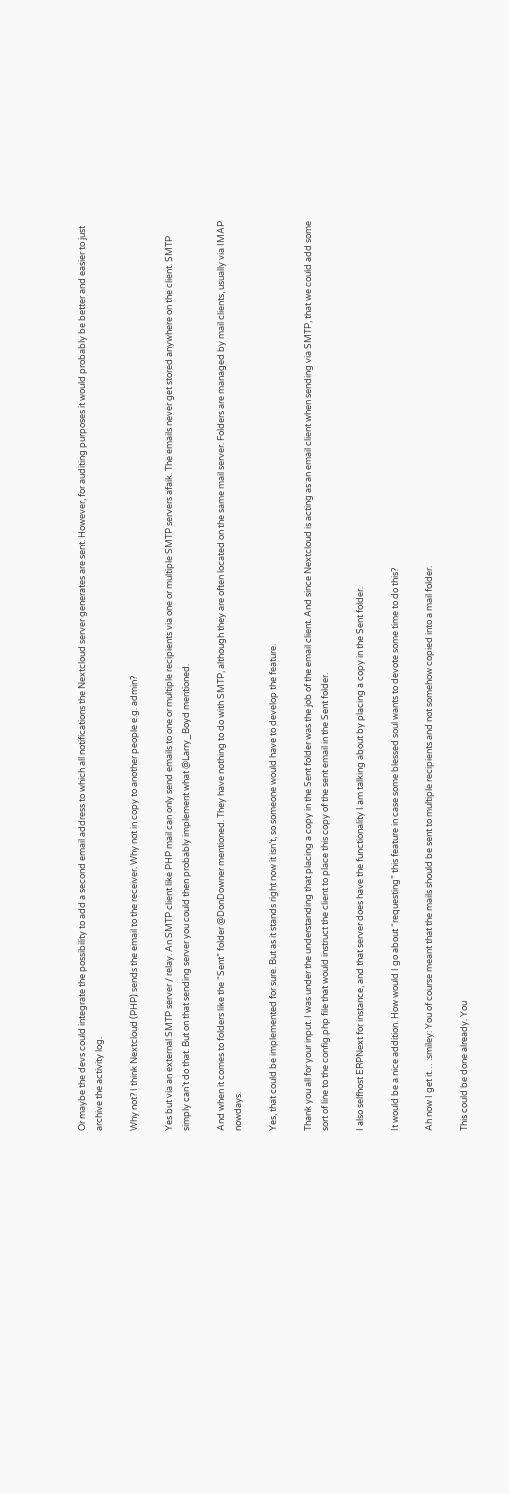Or maybe the devs could integrate the possibility to add a second email address to which all notifications the Nextcloud server generates are sent. However, for auditing purposes it would probably be better and easier to just archive the activity log.

Why not? I think Nextcloud (PHP) sends the email to the receiver. Why not in copy to another people e.g. admin?

Yes but via an external SMTP server / relay. An SMTP client like PHP mail can only send emails to one or multiple recipients via one or multiple SMTP servers afaik. The emails never get stored anywhere on the client. SMTP simply can’t do that. But on that sending server you could then probably implement what @Larry_Boyd mentioned.

And when it comes to folders like the “Sent” folder @DonDowner mentioned. They have nothing to do with SMTP, although they are often located on the same mail server. Folders are managed by mail clients, usually via IMAP nowdays.

Yes, that could be implemented for sure. But as it stands right now it isn’t, so someone would have to develop the feature.

Thank you all for your input. I was under the understanding that placing a copy in the Sent folder was the job of the email client. And since Nextcloud is acting as an email client when sending via SMTP, that we could add some sort of line to the config.php file that would instruct the client to place this copy of the sent email in the Sent folder.

I also selfhost ERPNext for instance, and that server does have the functionality I am talking about by placing a copy in the Sent folder.

It would be a nice addition. How would I go about “requesting” this feature in case some blessed soul wants to devote some time to do this?

Ah now I get it… :smiley: You of course meant that the mails should be sent to multiple recipients and not somehow copied into a mail folder.

This could be done already. You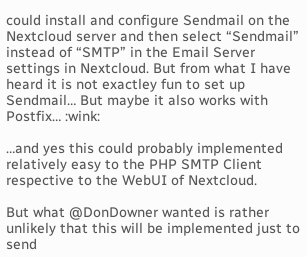could install and configure Sendmail on the Nextcloud server and then select “Sendmail” instead of “SMTP” in the Email Server settings in Nextcloud. But from what I have heard it is not exactley fun to set up Sendmail… But maybe it also works with Postfix… :wink:

…and yes this could probably implemented relatively easy to the PHP SMTP Client respective to the WebUI of Nextcloud.

But what @DonDowner wanted is rather unlikely that this will be implemented just to send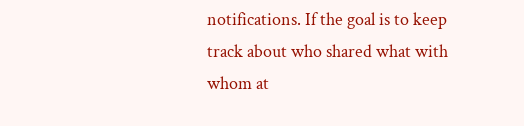notifications. If the goal is to keep track about who shared what with whom at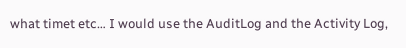what timet etc… I would use the AuditLog and the Activity Log,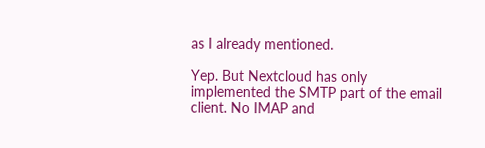as I already mentioned.

Yep. But Nextcloud has only implemented the SMTP part of the email client. No IMAP and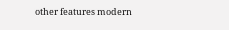other features modern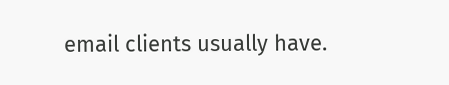email clients usually have.